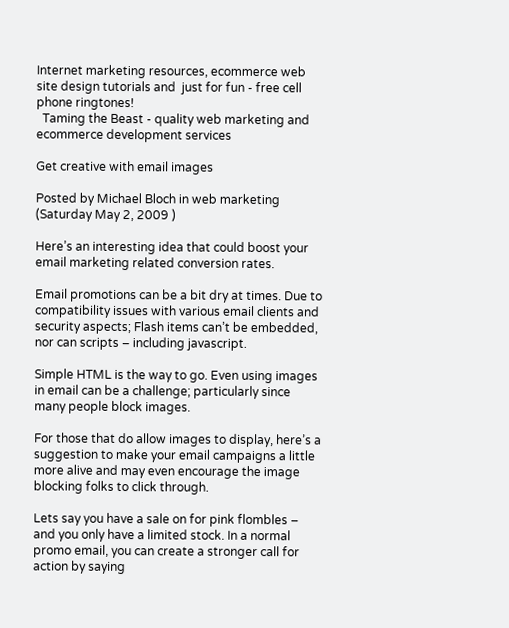Internet marketing resources, ecommerce web site design tutorials and  just for fun - free cell phone ringtones!
  Taming the Beast - quality web marketing and ecommerce development services

Get creative with email images

Posted by Michael Bloch in web marketing (Saturday May 2, 2009 )

Here’s an interesting idea that could boost your email marketing related conversion rates.

Email promotions can be a bit dry at times. Due to compatibility issues with various email clients and security aspects; Flash items can’t be embedded, nor can scripts – including javascript.

Simple HTML is the way to go. Even using images in email can be a challenge; particularly since many people block images.

For those that do allow images to display, here’s a suggestion to make your email campaigns a little more alive and may even encourage the image blocking folks to click through.

Lets say you have a sale on for pink flombles – and you only have a limited stock. In a normal promo email, you can create a stronger call for action by saying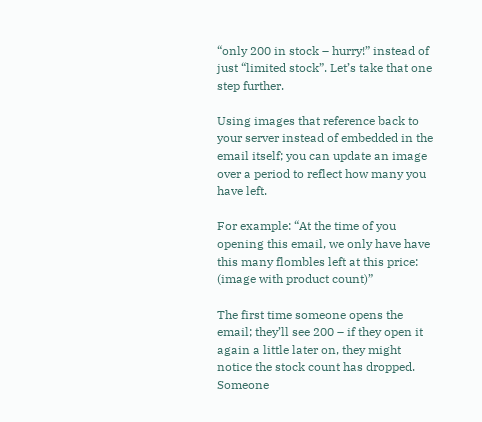“only 200 in stock – hurry!” instead of just “limited stock”. Let’s take that one step further.

Using images that reference back to your server instead of embedded in the email itself; you can update an image over a period to reflect how many you have left.

For example: “At the time of you opening this email, we only have have this many flombles left at this price: (image with product count)”

The first time someone opens the email; they’ll see 200 – if they open it again a little later on, they might notice the stock count has dropped. Someone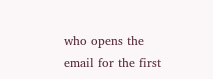who opens the email for the first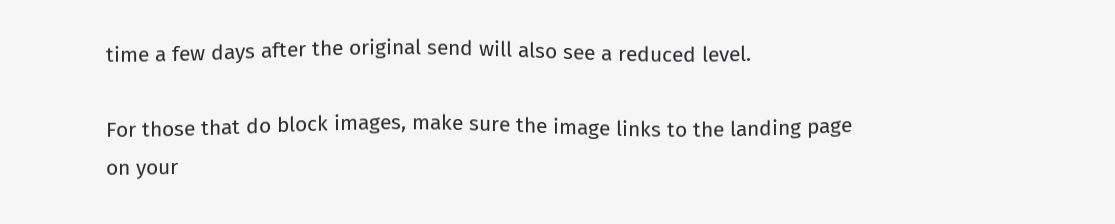time a few days after the original send will also see a reduced level.

For those that do block images, make sure the image links to the landing page on your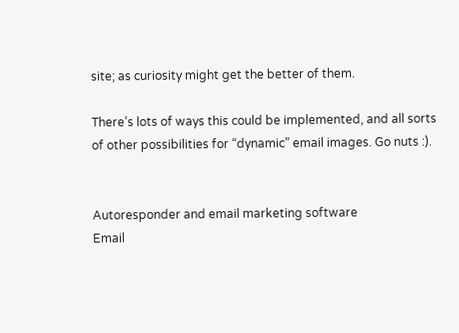site; as curiosity might get the better of them.

There’s lots of ways this could be implemented, and all sorts of other possibilities for “dynamic” email images. Go nuts :).


Autoresponder and email marketing software
Email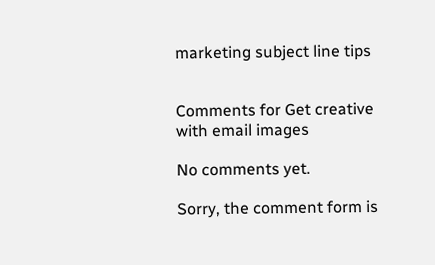marketing subject line tips


Comments for Get creative with email images

No comments yet.

Sorry, the comment form is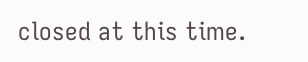closed at this time.